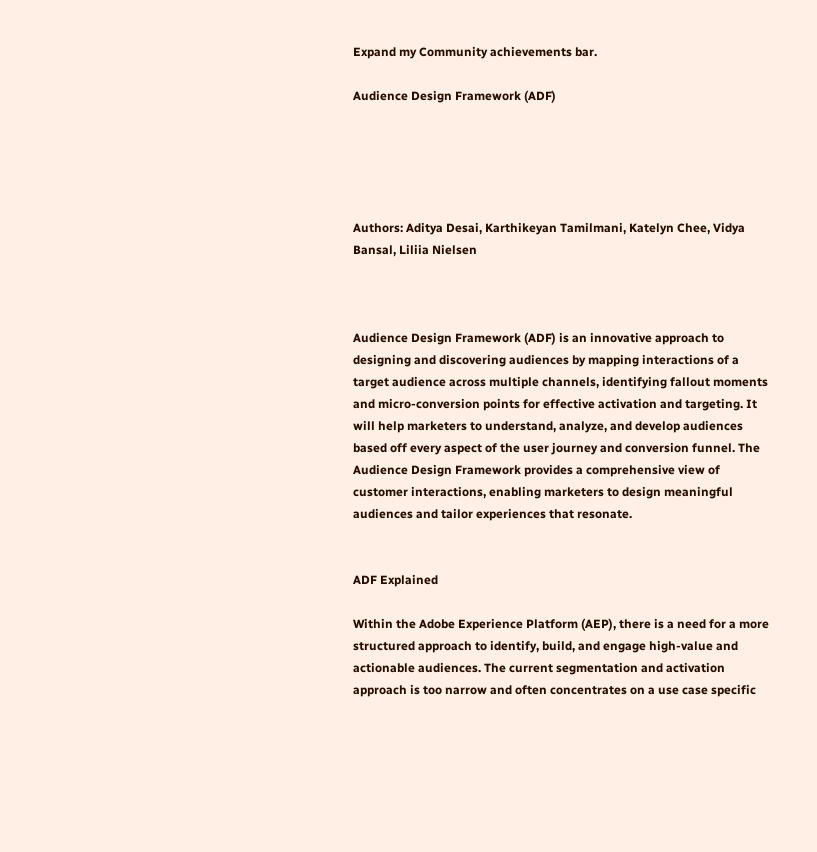Expand my Community achievements bar.

Audience Design Framework (ADF)





Authors: Aditya Desai, Karthikeyan Tamilmani, Katelyn Chee, Vidya Bansal, Liliia Nielsen



Audience Design Framework (ADF) is an innovative approach to designing and discovering audiences by mapping interactions of a target audience across multiple channels, identifying fallout moments and micro-conversion points for effective activation and targeting. It will help marketers to understand, analyze, and develop audiences based off every aspect of the user journey and conversion funnel. The Audience Design Framework provides a comprehensive view of customer interactions, enabling marketers to design meaningful audiences and tailor experiences that resonate.


ADF Explained

Within the Adobe Experience Platform (AEP), there is a need for a more structured approach to identify, build, and engage high-value and actionable audiences. The current segmentation and activation approach is too narrow and often concentrates on a use case specific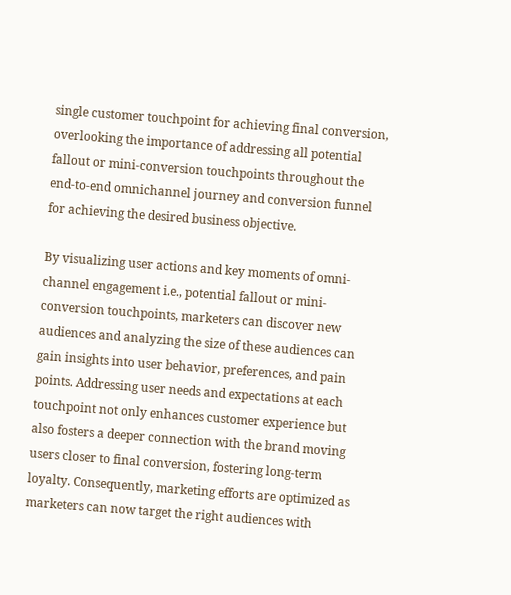single customer touchpoint for achieving final conversion, overlooking the importance of addressing all potential fallout or mini-conversion touchpoints throughout the end-to-end omnichannel journey and conversion funnel for achieving the desired business objective.

By visualizing user actions and key moments of omni-channel engagement i.e., potential fallout or mini-conversion touchpoints, marketers can discover new audiences and analyzing the size of these audiences can gain insights into user behavior, preferences, and pain points. Addressing user needs and expectations at each touchpoint not only enhances customer experience but also fosters a deeper connection with the brand moving users closer to final conversion, fostering long-term loyalty. Consequently, marketing efforts are optimized as marketers can now target the right audiences with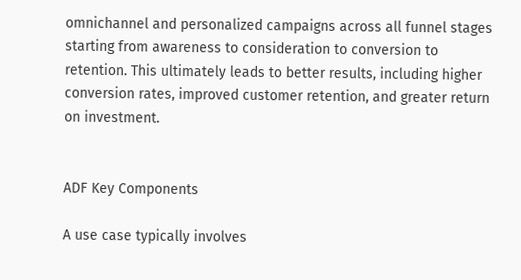omnichannel and personalized campaigns across all funnel stages starting from awareness to consideration to conversion to retention. This ultimately leads to better results, including higher conversion rates, improved customer retention, and greater return on investment.


ADF Key Components

A use case typically involves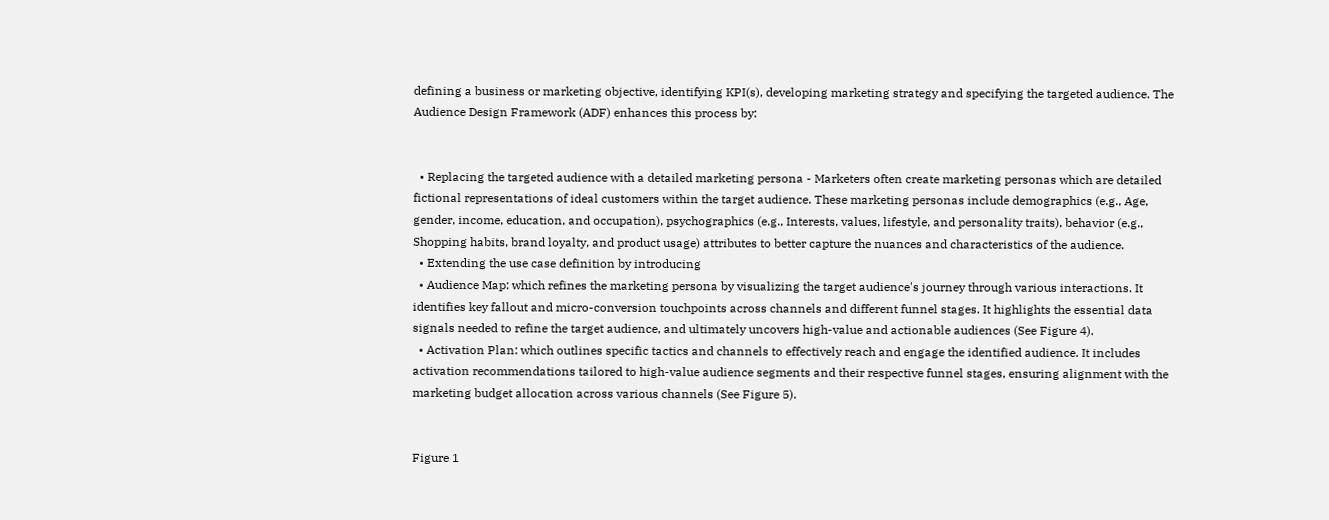defining a business or marketing objective, identifying KPI(s), developing marketing strategy and specifying the targeted audience. The Audience Design Framework (ADF) enhances this process by:


  • Replacing the targeted audience with a detailed marketing persona - Marketers often create marketing personas which are detailed fictional representations of ideal customers within the target audience. These marketing personas include demographics (e.g., Age, gender, income, education, and occupation), psychographics (e.g., Interests, values, lifestyle, and personality traits), behavior (e.g., Shopping habits, brand loyalty, and product usage) attributes to better capture the nuances and characteristics of the audience.
  • Extending the use case definition by introducing
  • Audience Map: which refines the marketing persona by visualizing the target audience's journey through various interactions. It identifies key fallout and micro-conversion touchpoints across channels and different funnel stages. It highlights the essential data signals needed to refine the target audience, and ultimately uncovers high-value and actionable audiences (See Figure 4).
  • Activation Plan: which outlines specific tactics and channels to effectively reach and engage the identified audience. It includes activation recommendations tailored to high-value audience segments and their respective funnel stages, ensuring alignment with the marketing budget allocation across various channels (See Figure 5).


Figure 1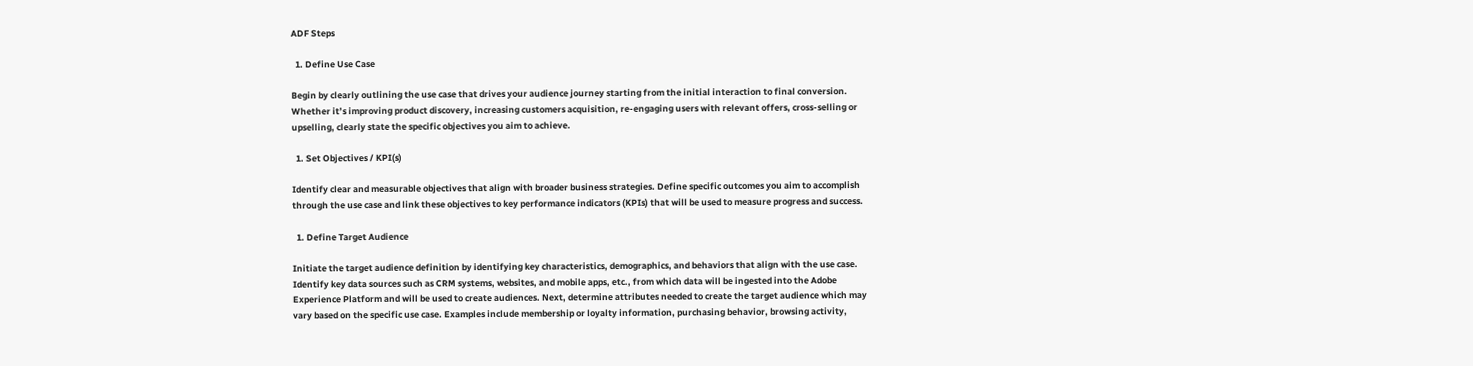ADF Steps

  1. Define Use Case

Begin by clearly outlining the use case that drives your audience journey starting from the initial interaction to final conversion. Whether it’s improving product discovery, increasing customers acquisition, re-engaging users with relevant offers, cross-selling or upselling, clearly state the specific objectives you aim to achieve.

  1. Set Objectives / KPI(s)

Identify clear and measurable objectives that align with broader business strategies. Define specific outcomes you aim to accomplish through the use case and link these objectives to key performance indicators (KPIs) that will be used to measure progress and success.

  1. Define Target Audience

Initiate the target audience definition by identifying key characteristics, demographics, and behaviors that align with the use case. Identify key data sources such as CRM systems, websites, and mobile apps, etc., from which data will be ingested into the Adobe Experience Platform and will be used to create audiences. Next, determine attributes needed to create the target audience which may vary based on the specific use case. Examples include membership or loyalty information, purchasing behavior, browsing activity,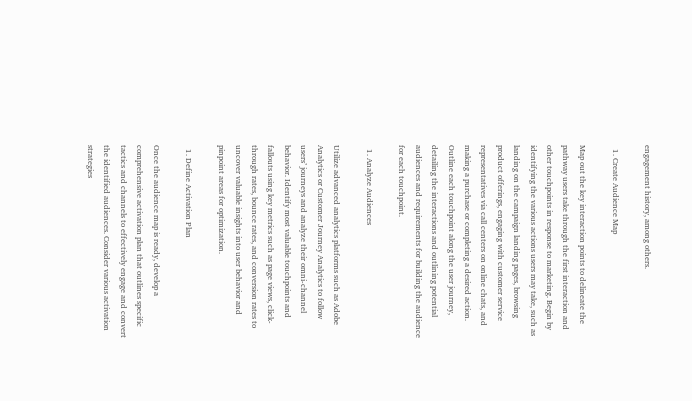engagement history, among others.

  1. Create Audience Map

Map out the key interaction points to delineate the pathway users take through the first interaction and other touchpoints in response to marketing. Begin by identifying the various actions users may take, such as landing on the campaign landing pages, browsing product offerings, engaging with customer service representatives via call centers on online chats, and making a purchase or completing a desired action. Outline each touchpoint along the user journey, detailing the interactions and outlining potential audiences and requirements for building the audience for each touchpoint.

  1. Analyze Audiences

Utilize advanced analytics platforms such as Adobe Analytics or Customer Journey Analytics to follow users’ journeys and analyze their omni-channel behavior. Identify most valuable touchpoints and fallouts using key metrics such as page views, click-through rates, bounce rates, and conversion rates to uncover valuable insights into user behavior and pinpoint areas for optimization.

  1. Define Activation Plan

Once the audience map is ready, develop a comprehensive activation plan that outlines specific tactics and channels to effectively engage and convert the identified audiences. Consider various activation strategies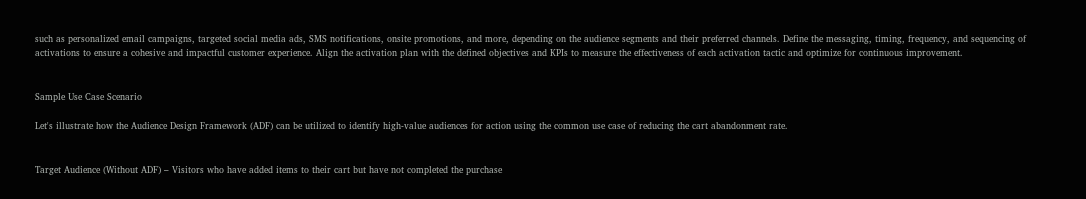such as personalized email campaigns, targeted social media ads, SMS notifications, onsite promotions, and more, depending on the audience segments and their preferred channels. Define the messaging, timing, frequency, and sequencing of activations to ensure a cohesive and impactful customer experience. Align the activation plan with the defined objectives and KPIs to measure the effectiveness of each activation tactic and optimize for continuous improvement.


Sample Use Case Scenario

Let's illustrate how the Audience Design Framework (ADF) can be utilized to identify high-value audiences for action using the common use case of reducing the cart abandonment rate.


Target Audience (Without ADF) – Visitors who have added items to their cart but have not completed the purchase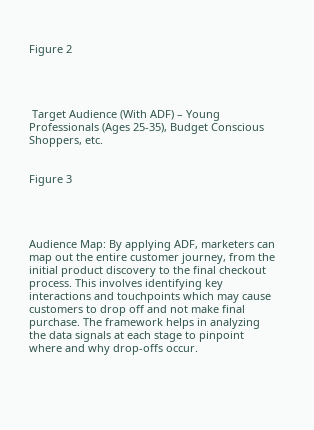Figure 2




 Target Audience (With ADF) – Young Professionals (Ages 25-35), Budget Conscious Shoppers, etc.


Figure 3




Audience Map: By applying ADF, marketers can map out the entire customer journey, from the initial product discovery to the final checkout process. This involves identifying key interactions and touchpoints which may cause customers to drop off and not make final purchase. The framework helps in analyzing the data signals at each stage to pinpoint where and why drop-offs occur.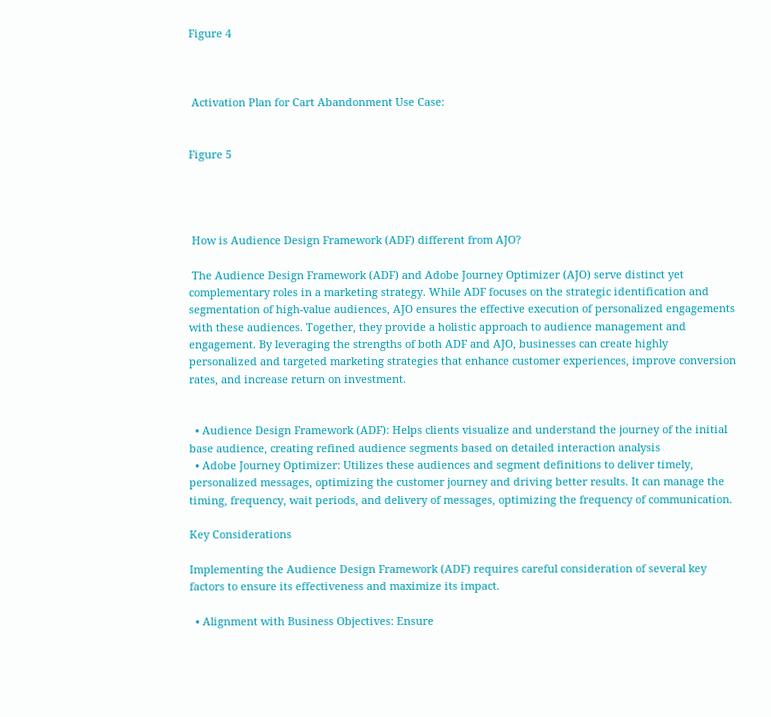Figure 4



 Activation Plan for Cart Abandonment Use Case:


Figure 5




 How is Audience Design Framework (ADF) different from AJO?

 The Audience Design Framework (ADF) and Adobe Journey Optimizer (AJO) serve distinct yet complementary roles in a marketing strategy. While ADF focuses on the strategic identification and segmentation of high-value audiences, AJO ensures the effective execution of personalized engagements with these audiences. Together, they provide a holistic approach to audience management and engagement. By leveraging the strengths of both ADF and AJO, businesses can create highly personalized and targeted marketing strategies that enhance customer experiences, improve conversion rates, and increase return on investment.


  • Audience Design Framework (ADF): Helps clients visualize and understand the journey of the initial base audience, creating refined audience segments based on detailed interaction analysis
  • Adobe Journey Optimizer: Utilizes these audiences and segment definitions to deliver timely, personalized messages, optimizing the customer journey and driving better results. It can manage the timing, frequency, wait periods, and delivery of messages, optimizing the frequency of communication.

Key Considerations

Implementing the Audience Design Framework (ADF) requires careful consideration of several key factors to ensure its effectiveness and maximize its impact.

  • Alignment with Business Objectives: Ensure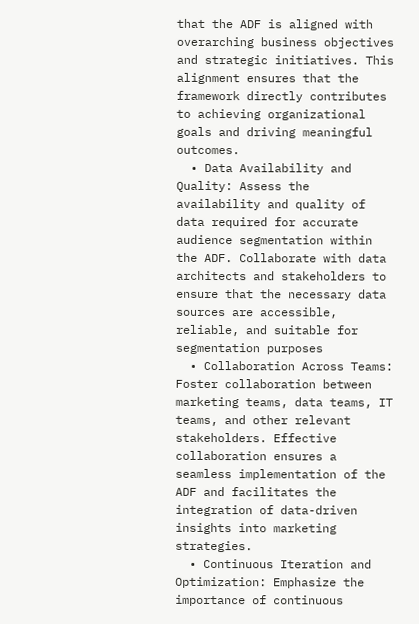that the ADF is aligned with overarching business objectives and strategic initiatives. This alignment ensures that the framework directly contributes to achieving organizational goals and driving meaningful outcomes.
  • Data Availability and Quality: Assess the availability and quality of data required for accurate audience segmentation within the ADF. Collaborate with data architects and stakeholders to ensure that the necessary data sources are accessible, reliable, and suitable for segmentation purposes
  • Collaboration Across Teams: Foster collaboration between marketing teams, data teams, IT teams, and other relevant stakeholders. Effective collaboration ensures a seamless implementation of the ADF and facilitates the integration of data-driven insights into marketing strategies.
  • Continuous Iteration and Optimization: Emphasize the importance of continuous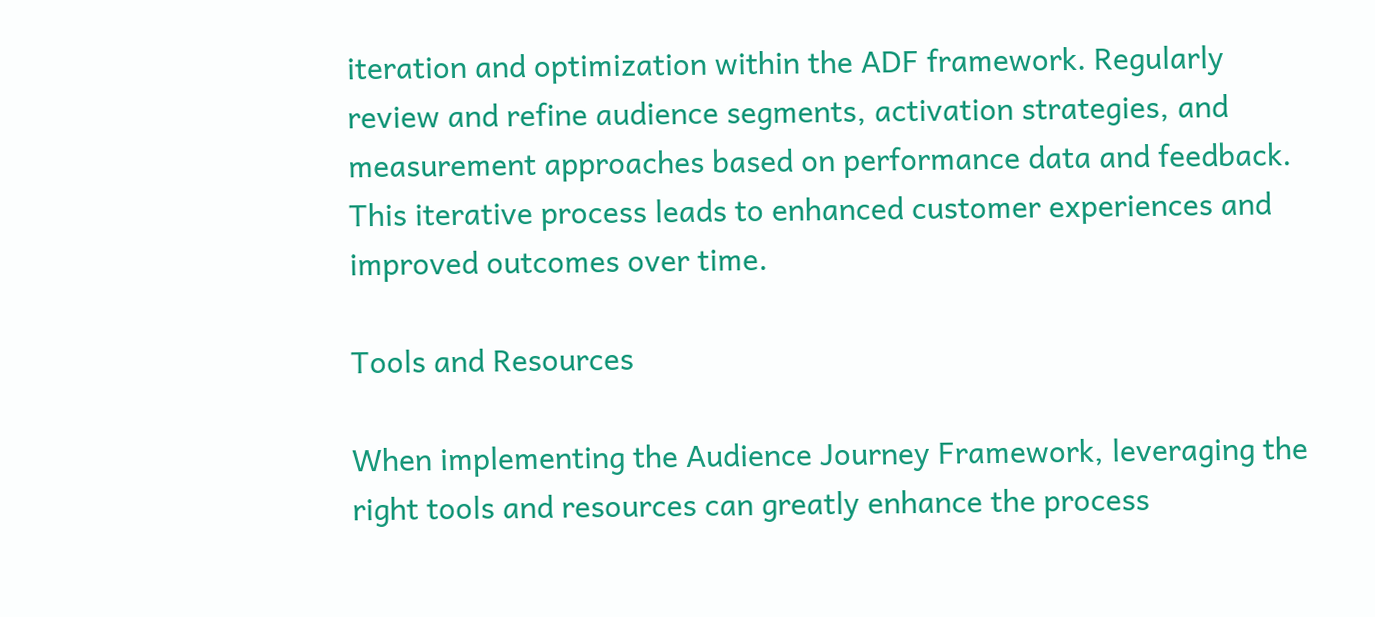iteration and optimization within the ADF framework. Regularly review and refine audience segments, activation strategies, and measurement approaches based on performance data and feedback. This iterative process leads to enhanced customer experiences and improved outcomes over time.

Tools and Resources

When implementing the Audience Journey Framework, leveraging the right tools and resources can greatly enhance the process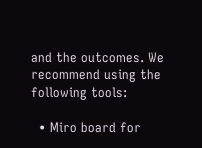and the outcomes. We recommend using the following tools:

  • Miro board for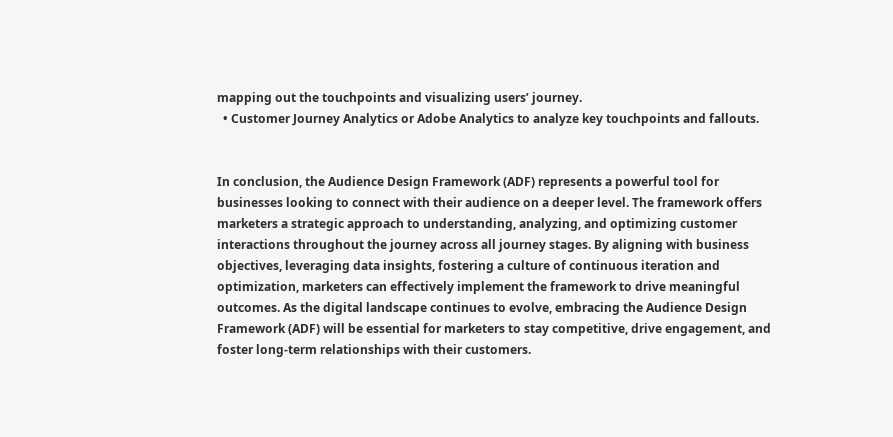mapping out the touchpoints and visualizing users’ journey.
  • Customer Journey Analytics or Adobe Analytics to analyze key touchpoints and fallouts.


In conclusion, the Audience Design Framework (ADF) represents a powerful tool for businesses looking to connect with their audience on a deeper level. The framework offers marketers a strategic approach to understanding, analyzing, and optimizing customer interactions throughout the journey across all journey stages. By aligning with business objectives, leveraging data insights, fostering a culture of continuous iteration and optimization, marketers can effectively implement the framework to drive meaningful outcomes. As the digital landscape continues to evolve, embracing the Audience Design Framework (ADF) will be essential for marketers to stay competitive, drive engagement, and foster long-term relationships with their customers.